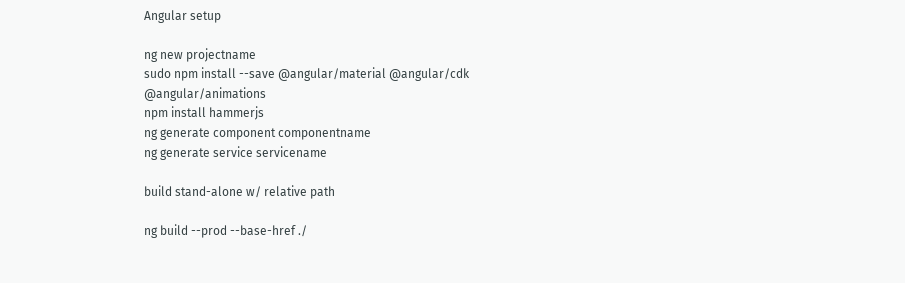Angular setup

ng new projectname
sudo npm install --save @angular/material @angular/cdk @angular/animations
npm install hammerjs
ng generate component componentname
ng generate service servicename

build stand-alone w/ relative path

ng build --prod --base-href ./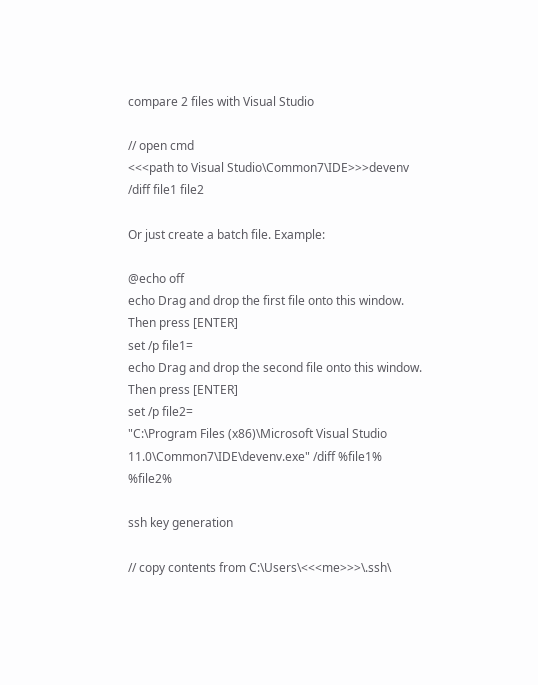compare 2 files with Visual Studio

// open cmd
<<<path to Visual Studio\Common7\IDE>>>devenv /diff file1 file2

Or just create a batch file. Example:

@echo off
echo Drag and drop the first file onto this window. Then press [ENTER]
set /p file1=
echo Drag and drop the second file onto this window. Then press [ENTER]
set /p file2=
"C:\Program Files (x86)\Microsoft Visual Studio 11.0\Common7\IDE\devenv.exe" /diff %file1% %file2%

ssh key generation

// copy contents from C:\Users\<<<me>>>\.ssh\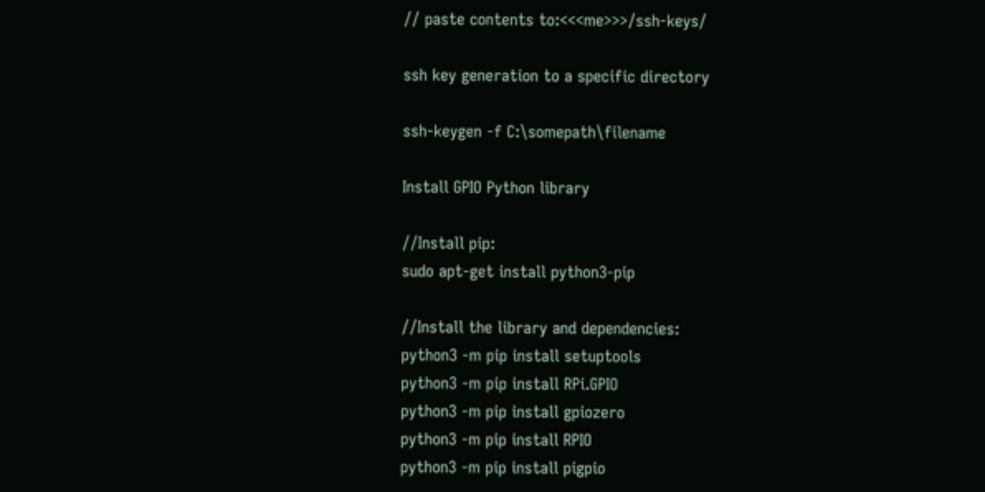// paste contents to:<<<me>>>/ssh-keys/

ssh key generation to a specific directory

ssh-keygen -f C:\somepath\filename

Install GPIO Python library

//Install pip:
sudo apt-get install python3-pip

//Install the library and dependencies:
python3 -m pip install setuptools
python3 -m pip install RPi.GPIO
python3 -m pip install gpiozero
python3 -m pip install RPIO
python3 -m pip install pigpio